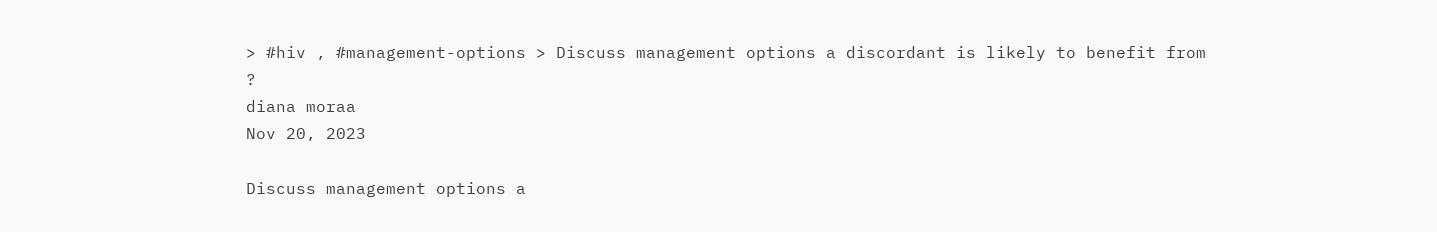> #hiv , #management-options > Discuss management options a discordant is likely to benefit from ?
diana moraa
Nov 20, 2023

Discuss management options a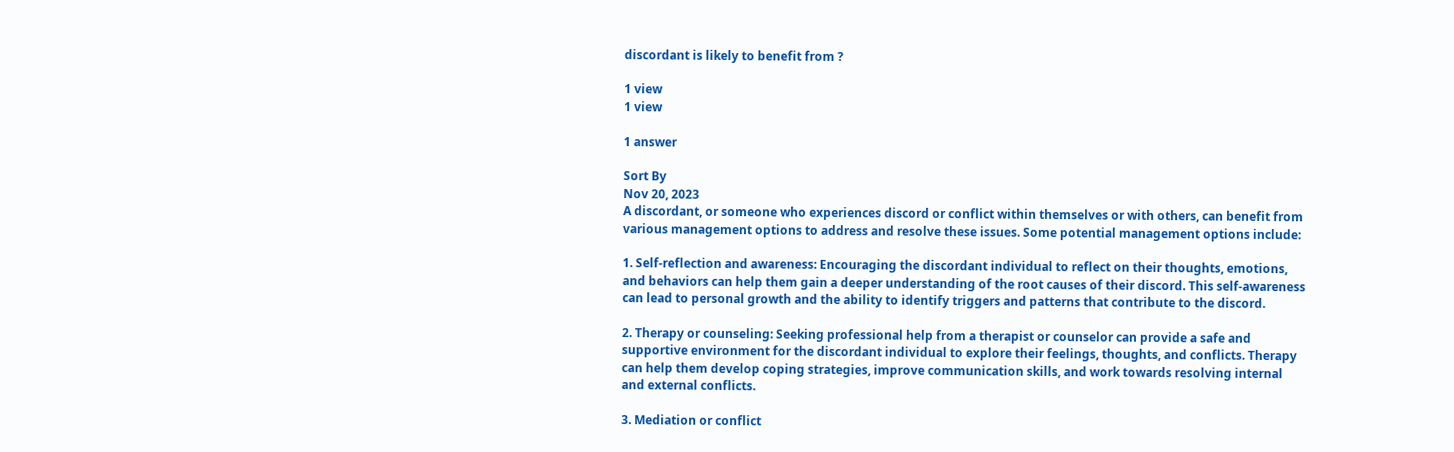discordant is likely to benefit from ?

1 view
1 view

1 answer

Sort By
Nov 20, 2023
A discordant, or someone who experiences discord or conflict within themselves or with others, can benefit from various management options to address and resolve these issues. Some potential management options include:

1. Self-reflection and awareness: Encouraging the discordant individual to reflect on their thoughts, emotions, and behaviors can help them gain a deeper understanding of the root causes of their discord. This self-awareness can lead to personal growth and the ability to identify triggers and patterns that contribute to the discord.

2. Therapy or counseling: Seeking professional help from a therapist or counselor can provide a safe and supportive environment for the discordant individual to explore their feelings, thoughts, and conflicts. Therapy can help them develop coping strategies, improve communication skills, and work towards resolving internal and external conflicts.

3. Mediation or conflict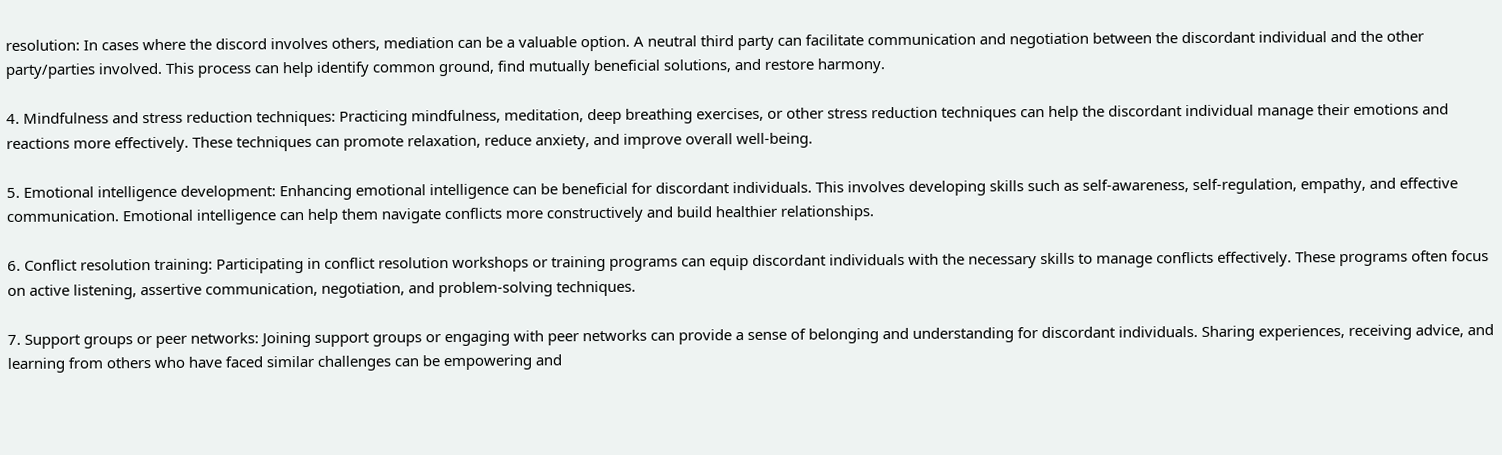resolution: In cases where the discord involves others, mediation can be a valuable option. A neutral third party can facilitate communication and negotiation between the discordant individual and the other party/parties involved. This process can help identify common ground, find mutually beneficial solutions, and restore harmony.

4. Mindfulness and stress reduction techniques: Practicing mindfulness, meditation, deep breathing exercises, or other stress reduction techniques can help the discordant individual manage their emotions and reactions more effectively. These techniques can promote relaxation, reduce anxiety, and improve overall well-being.

5. Emotional intelligence development: Enhancing emotional intelligence can be beneficial for discordant individuals. This involves developing skills such as self-awareness, self-regulation, empathy, and effective communication. Emotional intelligence can help them navigate conflicts more constructively and build healthier relationships.

6. Conflict resolution training: Participating in conflict resolution workshops or training programs can equip discordant individuals with the necessary skills to manage conflicts effectively. These programs often focus on active listening, assertive communication, negotiation, and problem-solving techniques.

7. Support groups or peer networks: Joining support groups or engaging with peer networks can provide a sense of belonging and understanding for discordant individuals. Sharing experiences, receiving advice, and learning from others who have faced similar challenges can be empowering and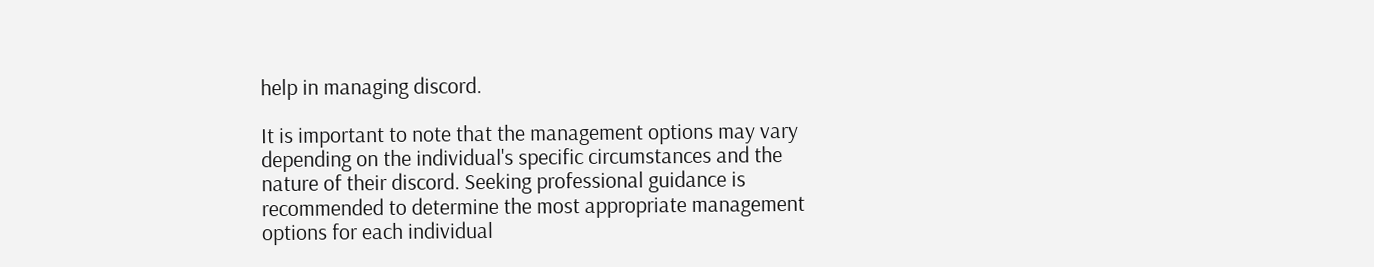help in managing discord.

It is important to note that the management options may vary depending on the individual's specific circumstances and the nature of their discord. Seeking professional guidance is recommended to determine the most appropriate management options for each individual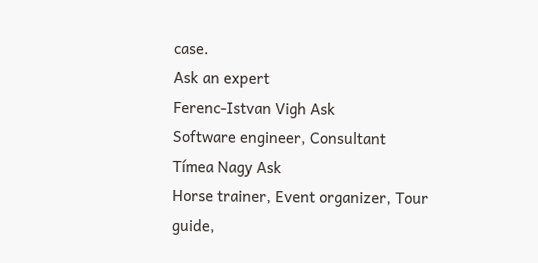case.
Ask an expert
Ferenc-Istvan Vigh Ask
Software engineer, Consultant
Tímea Nagy Ask
Horse trainer, Event organizer, Tour guide,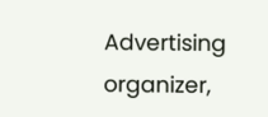Advertising organizer,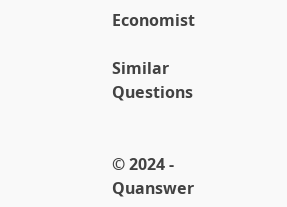Economist

Similar Questions


© 2024 - Quanswer